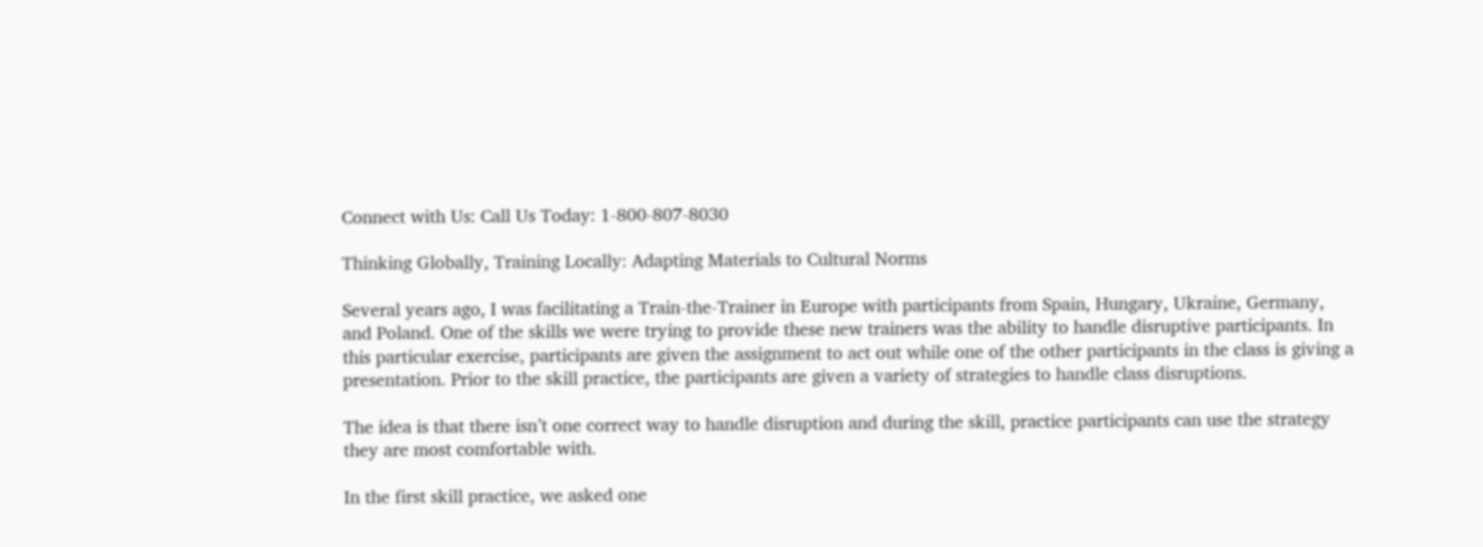Connect with Us: Call Us Today: 1-800-807-8030

Thinking Globally, Training Locally: Adapting Materials to Cultural Norms

Several years ago, I was facilitating a Train-the-Trainer in Europe with participants from Spain, Hungary, Ukraine, Germany, and Poland. One of the skills we were trying to provide these new trainers was the ability to handle disruptive participants. In this particular exercise, participants are given the assignment to act out while one of the other participants in the class is giving a presentation. Prior to the skill practice, the participants are given a variety of strategies to handle class disruptions.

The idea is that there isn’t one correct way to handle disruption and during the skill, practice participants can use the strategy they are most comfortable with.

In the first skill practice, we asked one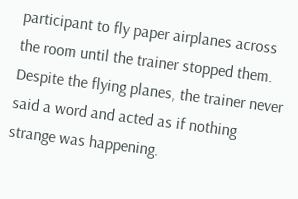participant to fly paper airplanes across the room until the trainer stopped them. Despite the flying planes, the trainer never said a word and acted as if nothing strange was happening.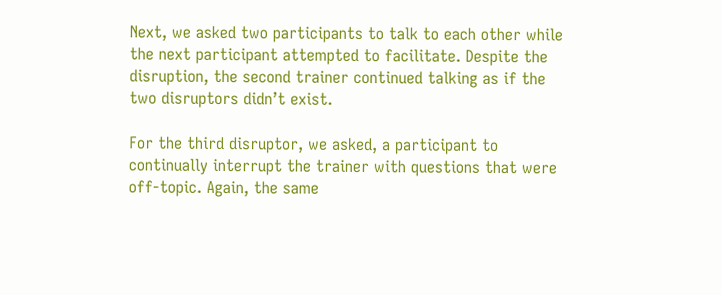Next, we asked two participants to talk to each other while the next participant attempted to facilitate. Despite the disruption, the second trainer continued talking as if the two disruptors didn’t exist.

For the third disruptor, we asked, a participant to continually interrupt the trainer with questions that were off-topic. Again, the same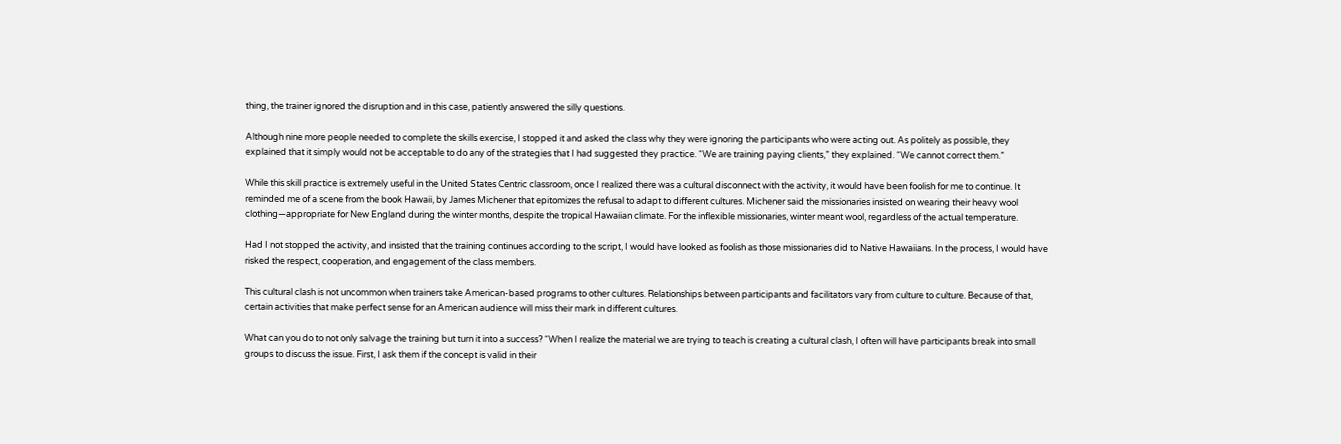thing, the trainer ignored the disruption and in this case, patiently answered the silly questions.

Although nine more people needed to complete the skills exercise, I stopped it and asked the class why they were ignoring the participants who were acting out. As politely as possible, they explained that it simply would not be acceptable to do any of the strategies that I had suggested they practice. “We are training paying clients,” they explained. “We cannot correct them.”

While this skill practice is extremely useful in the United States Centric classroom, once I realized there was a cultural disconnect with the activity, it would have been foolish for me to continue. It reminded me of a scene from the book Hawaii, by James Michener that epitomizes the refusal to adapt to different cultures. Michener said the missionaries insisted on wearing their heavy wool clothing—appropriate for New England during the winter months, despite the tropical Hawaiian climate. For the inflexible missionaries, winter meant wool, regardless of the actual temperature.

Had I not stopped the activity, and insisted that the training continues according to the script, I would have looked as foolish as those missionaries did to Native Hawaiians. In the process, I would have risked the respect, cooperation, and engagement of the class members.

This cultural clash is not uncommon when trainers take American-based programs to other cultures. Relationships between participants and facilitators vary from culture to culture. Because of that, certain activities that make perfect sense for an American audience will miss their mark in different cultures.

What can you do to not only salvage the training but turn it into a success? “When I realize the material we are trying to teach is creating a cultural clash, I often will have participants break into small groups to discuss the issue. First, I ask them if the concept is valid in their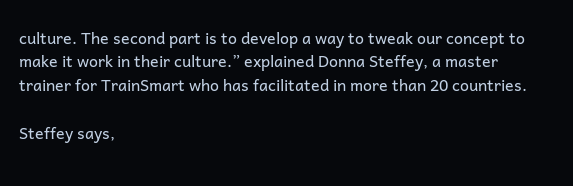culture. The second part is to develop a way to tweak our concept to make it work in their culture.” explained Donna Steffey, a master trainer for TrainSmart who has facilitated in more than 20 countries.

Steffey says,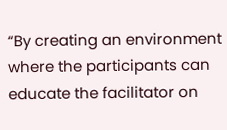“By creating an environment where the participants can educate the facilitator on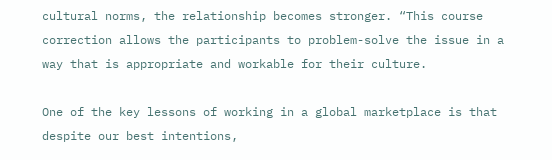cultural norms, the relationship becomes stronger. “This course correction allows the participants to problem-solve the issue in a way that is appropriate and workable for their culture.

One of the key lessons of working in a global marketplace is that despite our best intentions,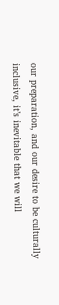our preparation, and our desire to be culturally inclusive, it’s inevitable that we will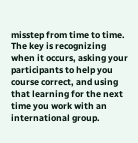misstep from time to time. The key is recognizing when it occurs, asking your participants to help you course correct, and using that learning for the next time you work with an international group.